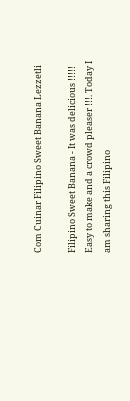Com Cuinar Filipino Sweet Banana Lezzetli

Filipino Sweet Banana - It was delicious !!!!! Easy to make and a crowd pleaser !!!. Today I am sharing this Filipino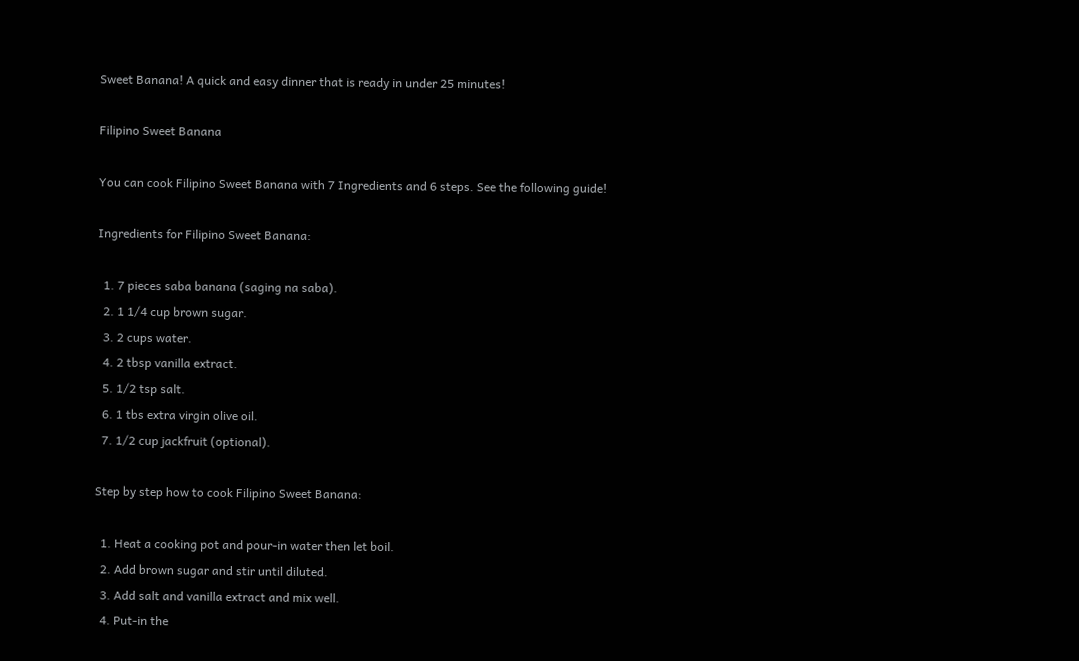Sweet Banana! A quick and easy dinner that is ready in under 25 minutes!

Filipino Sweet Banana

You can cook Filipino Sweet Banana with 7 Ingredients and 6 steps. See the following guide!

Ingredients for Filipino Sweet Banana:

  1. 7 pieces saba banana (saging na saba).
  2. 1 1/4 cup brown sugar.
  3. 2 cups water.
  4. 2 tbsp vanilla extract.
  5. 1/2 tsp salt.
  6. 1 tbs extra virgin olive oil.
  7. 1/2 cup jackfruit (optional).

Step by step how to cook Filipino Sweet Banana:

  1. Heat a cooking pot and pour-in water then let boil.
  2. Add brown sugar and stir until diluted.
  3. Add salt and vanilla extract and mix well.
  4. Put-in the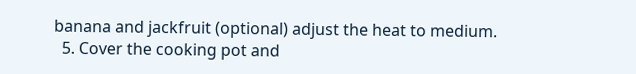banana and jackfruit (optional) adjust the heat to medium.
  5. Cover the cooking pot and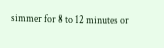simmer for 8 to 12 minutes or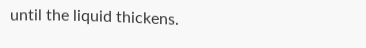until the liquid thickens.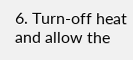6. Turn-off heat and allow the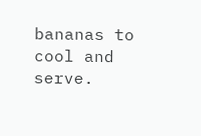bananas to cool and serve.